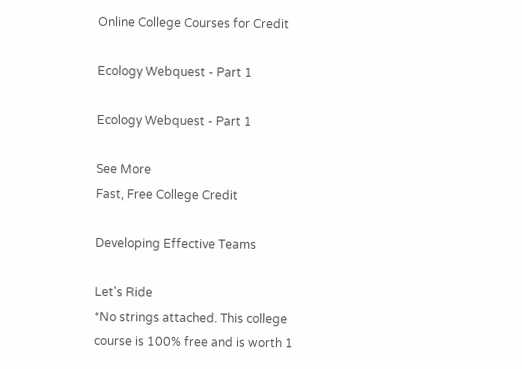Online College Courses for Credit

Ecology Webquest - Part 1

Ecology Webquest - Part 1

See More
Fast, Free College Credit

Developing Effective Teams

Let's Ride
*No strings attached. This college course is 100% free and is worth 1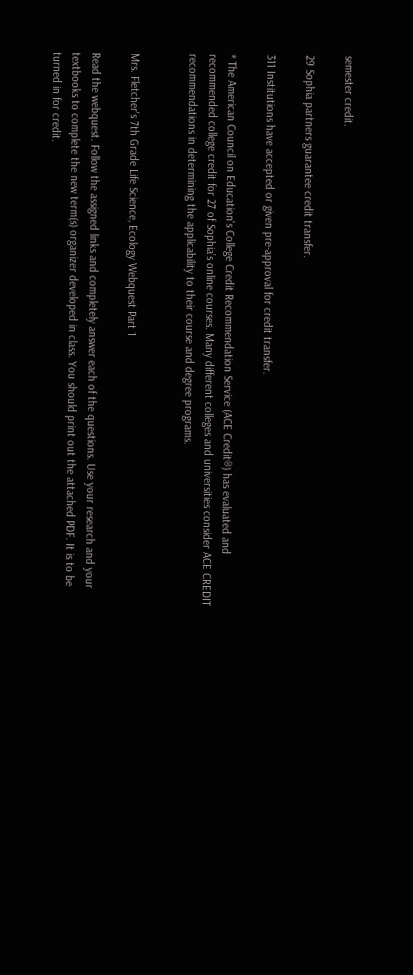semester credit.

29 Sophia partners guarantee credit transfer.

311 Institutions have accepted or given pre-approval for credit transfer.

* The American Council on Education's College Credit Recommendation Service (ACE Credit®) has evaluated and recommended college credit for 27 of Sophia’s online courses. Many different colleges and universities consider ACE CREDIT recommendations in determining the applicability to their course and degree programs.


Mrs. Fletcher's 7th Grade Life Science, Ecology Webquest Part 1

Read the webquest. Follow the assigned links and completely answer each of the questions. Use your research and your textbooks to complete the new term(s) organizer developed in class. You should print out the attached PDF. It is to be turned in for credit.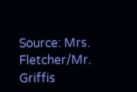Source: Mrs. Fletcher/Mr. Griffis